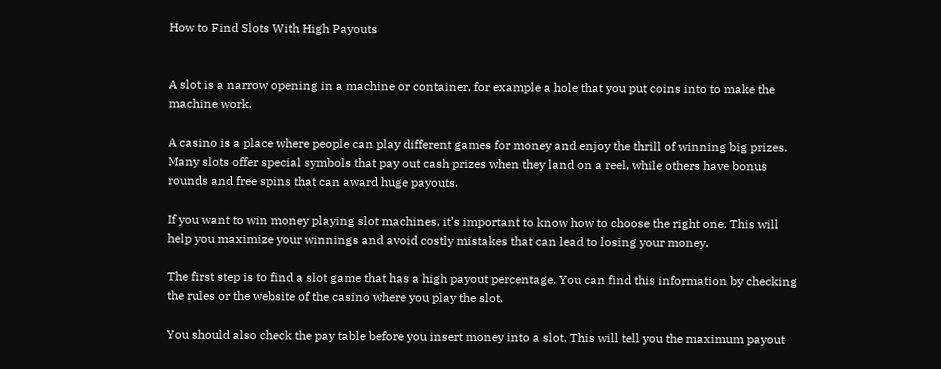How to Find Slots With High Payouts


A slot is a narrow opening in a machine or container, for example a hole that you put coins into to make the machine work.

A casino is a place where people can play different games for money and enjoy the thrill of winning big prizes. Many slots offer special symbols that pay out cash prizes when they land on a reel, while others have bonus rounds and free spins that can award huge payouts.

If you want to win money playing slot machines, it’s important to know how to choose the right one. This will help you maximize your winnings and avoid costly mistakes that can lead to losing your money.

The first step is to find a slot game that has a high payout percentage. You can find this information by checking the rules or the website of the casino where you play the slot.

You should also check the pay table before you insert money into a slot. This will tell you the maximum payout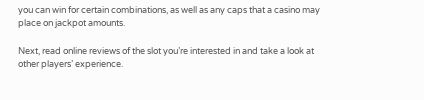you can win for certain combinations, as well as any caps that a casino may place on jackpot amounts.

Next, read online reviews of the slot you’re interested in and take a look at other players’ experience.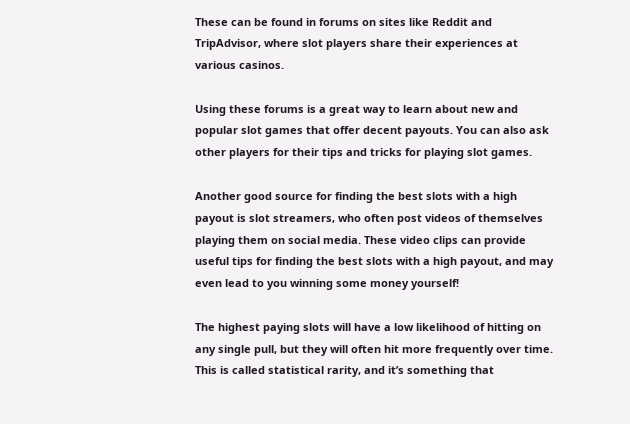These can be found in forums on sites like Reddit and TripAdvisor, where slot players share their experiences at various casinos.

Using these forums is a great way to learn about new and popular slot games that offer decent payouts. You can also ask other players for their tips and tricks for playing slot games.

Another good source for finding the best slots with a high payout is slot streamers, who often post videos of themselves playing them on social media. These video clips can provide useful tips for finding the best slots with a high payout, and may even lead to you winning some money yourself!

The highest paying slots will have a low likelihood of hitting on any single pull, but they will often hit more frequently over time. This is called statistical rarity, and it’s something that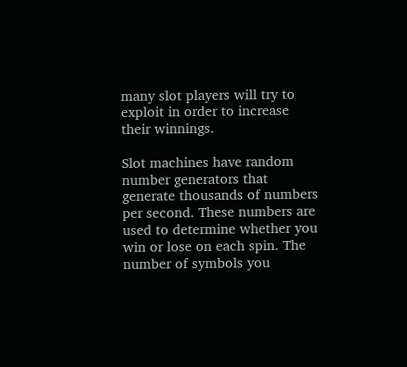many slot players will try to exploit in order to increase their winnings.

Slot machines have random number generators that generate thousands of numbers per second. These numbers are used to determine whether you win or lose on each spin. The number of symbols you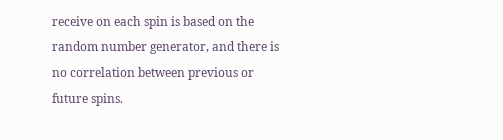receive on each spin is based on the random number generator, and there is no correlation between previous or future spins.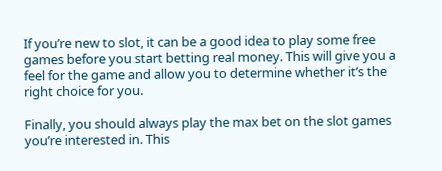If you’re new to slot, it can be a good idea to play some free games before you start betting real money. This will give you a feel for the game and allow you to determine whether it’s the right choice for you.

Finally, you should always play the max bet on the slot games you’re interested in. This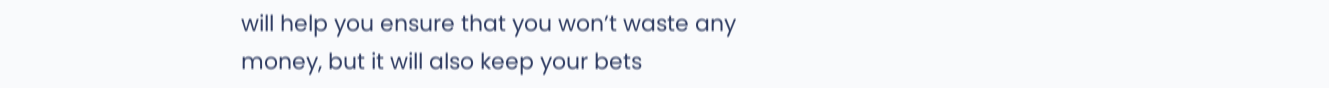will help you ensure that you won’t waste any money, but it will also keep your bets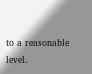to a reasonable level.